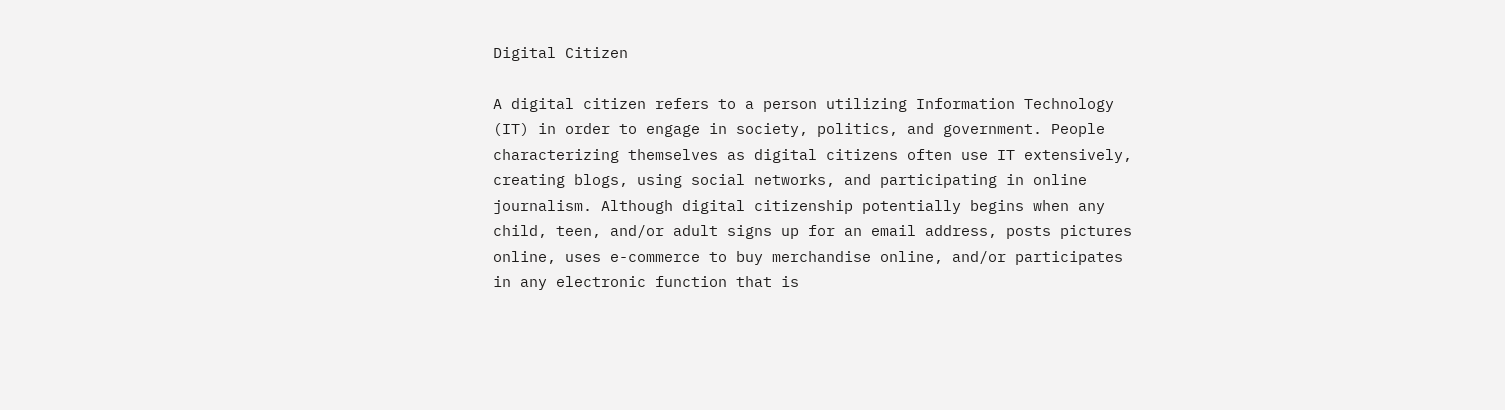Digital Citizen

A digital citizen refers to a person utilizing Information Technology (IT) in order to engage in society, politics, and government. People characterizing themselves as digital citizens often use IT extensively, creating blogs, using social networks, and participating in online journalism. Although digital citizenship potentially begins when any child, teen, and/or adult signs up for an email address, posts pictures online, uses e-commerce to buy merchandise online, and/or participates in any electronic function that is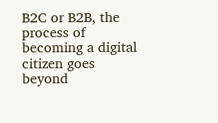B2C or B2B, the process of becoming a digital citizen goes beyond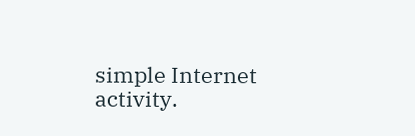simple Internet activity.